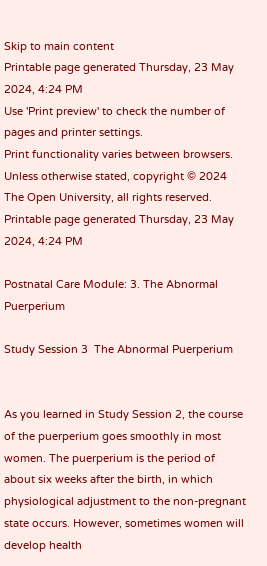Skip to main content
Printable page generated Thursday, 23 May 2024, 4:24 PM
Use 'Print preview' to check the number of pages and printer settings.
Print functionality varies between browsers.
Unless otherwise stated, copyright © 2024 The Open University, all rights reserved.
Printable page generated Thursday, 23 May 2024, 4:24 PM

Postnatal Care Module: 3. The Abnormal Puerperium

Study Session 3  The Abnormal Puerperium


As you learned in Study Session 2, the course of the puerperium goes smoothly in most women. The puerperium is the period of about six weeks after the birth, in which physiological adjustment to the non-pregnant state occurs. However, sometimes women will develop health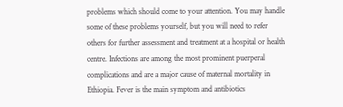problems which should come to your attention. You may handle some of these problems yourself, but you will need to refer others for further assessment and treatment at a hospital or health centre. Infections are among the most prominent puerperal complications and are a major cause of maternal mortality in Ethiopia. Fever is the main symptom and antibiotics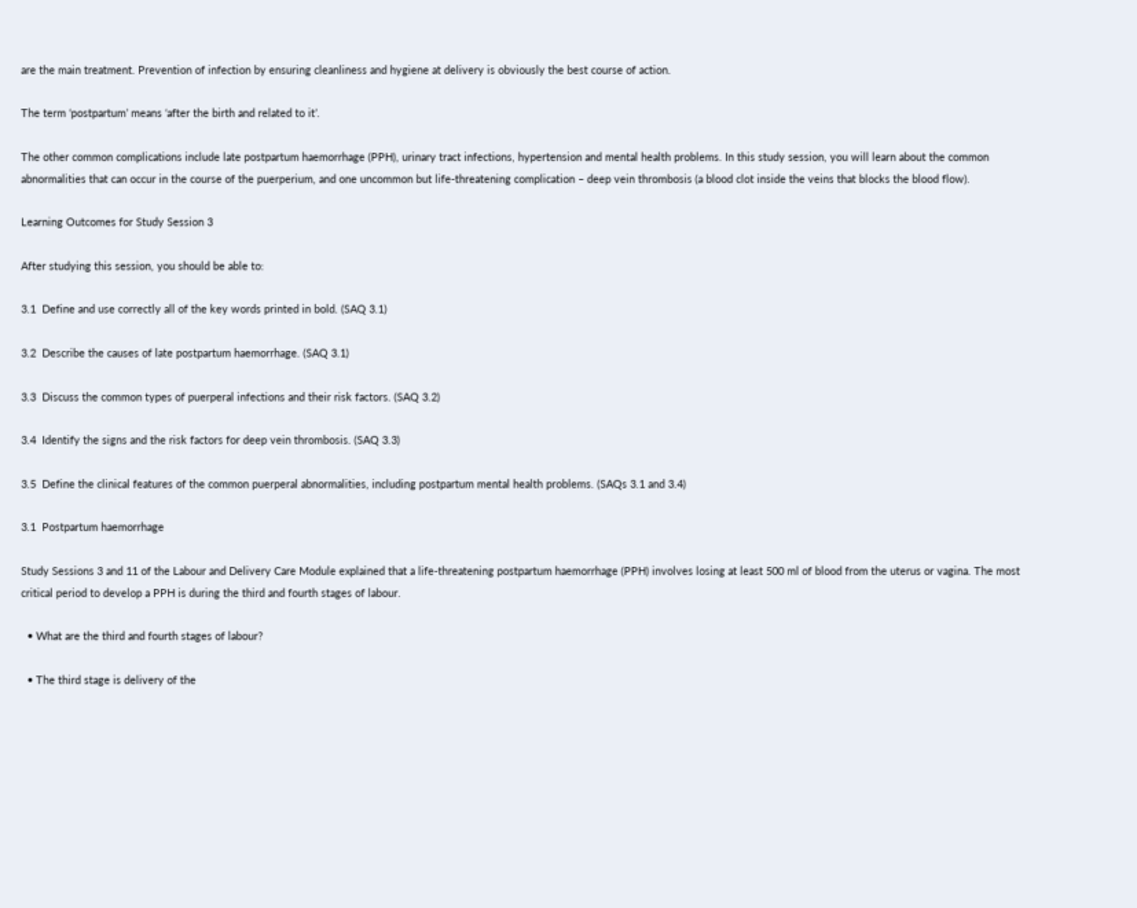are the main treatment. Prevention of infection by ensuring cleanliness and hygiene at delivery is obviously the best course of action.

The term ‘postpartum’ means ‘after the birth and related to it’.

The other common complications include late postpartum haemorrhage (PPH), urinary tract infections, hypertension and mental health problems. In this study session, you will learn about the common abnormalities that can occur in the course of the puerperium, and one uncommon but life-threatening complication – deep vein thrombosis (a blood clot inside the veins that blocks the blood flow).

Learning Outcomes for Study Session 3

After studying this session, you should be able to:

3.1  Define and use correctly all of the key words printed in bold. (SAQ 3.1)

3.2  Describe the causes of late postpartum haemorrhage. (SAQ 3.1)

3.3  Discuss the common types of puerperal infections and their risk factors. (SAQ 3.2)

3.4  Identify the signs and the risk factors for deep vein thrombosis. (SAQ 3.3)

3.5  Define the clinical features of the common puerperal abnormalities, including postpartum mental health problems. (SAQs 3.1 and 3.4)

3.1  Postpartum haemorrhage

Study Sessions 3 and 11 of the Labour and Delivery Care Module explained that a life-threatening postpartum haemorrhage (PPH) involves losing at least 500 ml of blood from the uterus or vagina. The most critical period to develop a PPH is during the third and fourth stages of labour.

  • What are the third and fourth stages of labour?

  • The third stage is delivery of the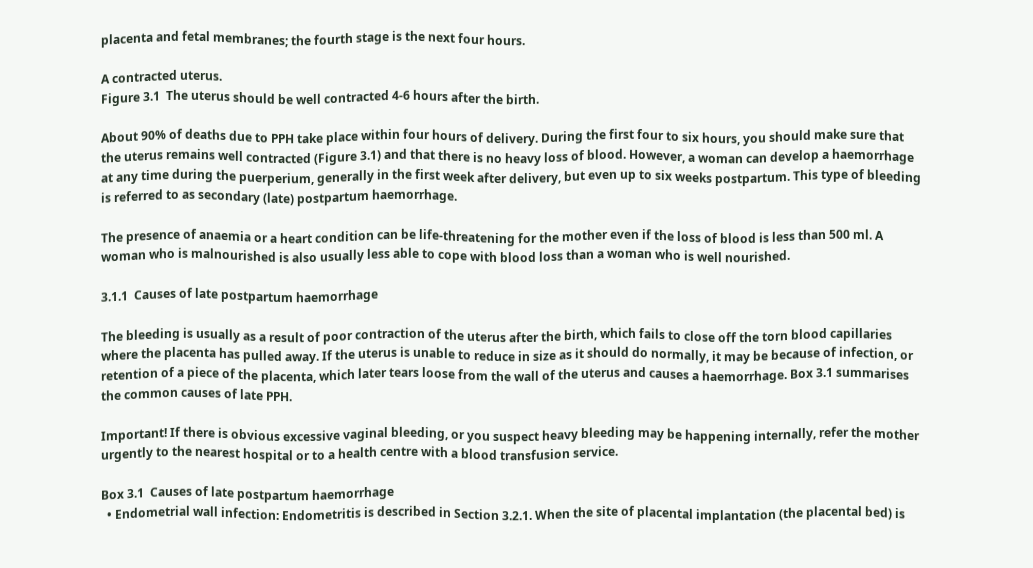placenta and fetal membranes; the fourth stage is the next four hours.

A contracted uterus.
Figure 3.1  The uterus should be well contracted 4-6 hours after the birth.

About 90% of deaths due to PPH take place within four hours of delivery. During the first four to six hours, you should make sure that the uterus remains well contracted (Figure 3.1) and that there is no heavy loss of blood. However, a woman can develop a haemorrhage at any time during the puerperium, generally in the first week after delivery, but even up to six weeks postpartum. This type of bleeding is referred to as secondary (late) postpartum haemorrhage.

The presence of anaemia or a heart condition can be life-threatening for the mother even if the loss of blood is less than 500 ml. A woman who is malnourished is also usually less able to cope with blood loss than a woman who is well nourished.

3.1.1  Causes of late postpartum haemorrhage

The bleeding is usually as a result of poor contraction of the uterus after the birth, which fails to close off the torn blood capillaries where the placenta has pulled away. If the uterus is unable to reduce in size as it should do normally, it may be because of infection, or retention of a piece of the placenta, which later tears loose from the wall of the uterus and causes a haemorrhage. Box 3.1 summarises the common causes of late PPH.

Important! If there is obvious excessive vaginal bleeding, or you suspect heavy bleeding may be happening internally, refer the mother urgently to the nearest hospital or to a health centre with a blood transfusion service.

Box 3.1  Causes of late postpartum haemorrhage
  • Endometrial wall infection: Endometritis is described in Section 3.2.1. When the site of placental implantation (the placental bed) is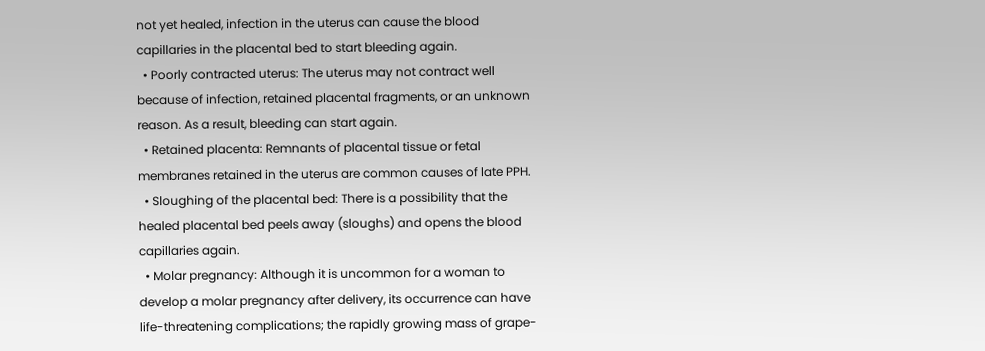not yet healed, infection in the uterus can cause the blood capillaries in the placental bed to start bleeding again.
  • Poorly contracted uterus: The uterus may not contract well because of infection, retained placental fragments, or an unknown reason. As a result, bleeding can start again.
  • Retained placenta: Remnants of placental tissue or fetal membranes retained in the uterus are common causes of late PPH.
  • Sloughing of the placental bed: There is a possibility that the healed placental bed peels away (sloughs) and opens the blood capillaries again.
  • Molar pregnancy: Although it is uncommon for a woman to develop a molar pregnancy after delivery, its occurrence can have life-threatening complications; the rapidly growing mass of grape-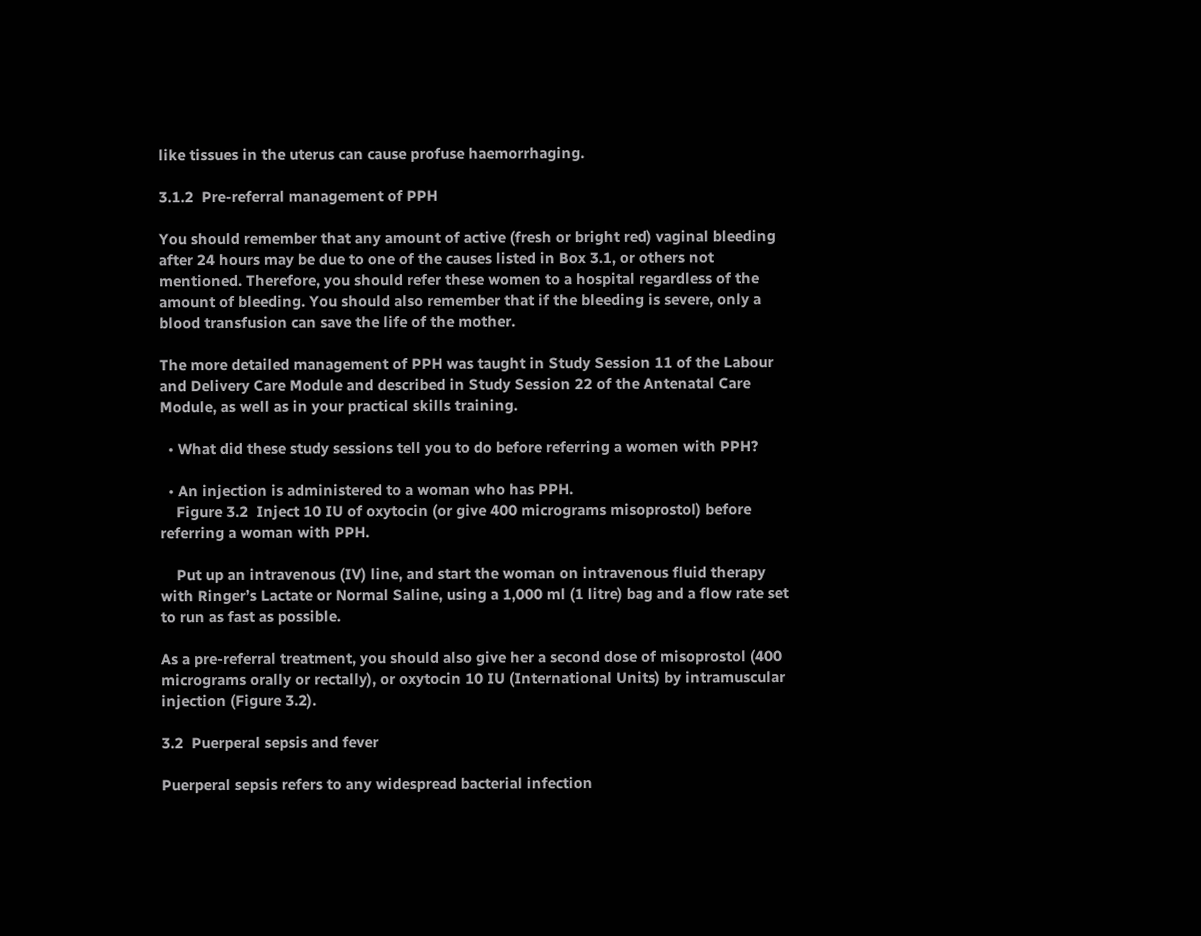like tissues in the uterus can cause profuse haemorrhaging.

3.1.2  Pre-referral management of PPH

You should remember that any amount of active (fresh or bright red) vaginal bleeding after 24 hours may be due to one of the causes listed in Box 3.1, or others not mentioned. Therefore, you should refer these women to a hospital regardless of the amount of bleeding. You should also remember that if the bleeding is severe, only a blood transfusion can save the life of the mother.

The more detailed management of PPH was taught in Study Session 11 of the Labour and Delivery Care Module and described in Study Session 22 of the Antenatal Care Module, as well as in your practical skills training.

  • What did these study sessions tell you to do before referring a women with PPH?

  • An injection is administered to a woman who has PPH.
    Figure 3.2  Inject 10 IU of oxytocin (or give 400 micrograms misoprostol) before referring a woman with PPH.

    Put up an intravenous (IV) line, and start the woman on intravenous fluid therapy with Ringer’s Lactate or Normal Saline, using a 1,000 ml (1 litre) bag and a flow rate set to run as fast as possible.

As a pre-referral treatment, you should also give her a second dose of misoprostol (400 micrograms orally or rectally), or oxytocin 10 IU (International Units) by intramuscular injection (Figure 3.2).

3.2  Puerperal sepsis and fever

Puerperal sepsis refers to any widespread bacterial infection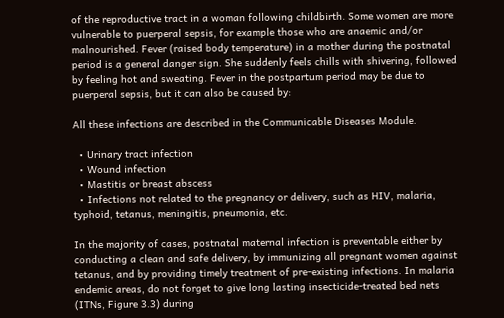of the reproductive tract in a woman following childbirth. Some women are more vulnerable to puerperal sepsis, for example those who are anaemic and/or malnourished. Fever (raised body temperature) in a mother during the postnatal period is a general danger sign. She suddenly feels chills with shivering, followed by feeling hot and sweating. Fever in the postpartum period may be due to puerperal sepsis, but it can also be caused by:

All these infections are described in the Communicable Diseases Module.

  • Urinary tract infection
  • Wound infection
  • Mastitis or breast abscess
  • Infections not related to the pregnancy or delivery, such as HIV, malaria, typhoid, tetanus, meningitis, pneumonia, etc.

In the majority of cases, postnatal maternal infection is preventable either by conducting a clean and safe delivery, by immunizing all pregnant women against tetanus, and by providing timely treatment of pre-existing infections. In malaria endemic areas, do not forget to give long lasting insecticide-treated bed nets (ITNs, Figure 3.3) during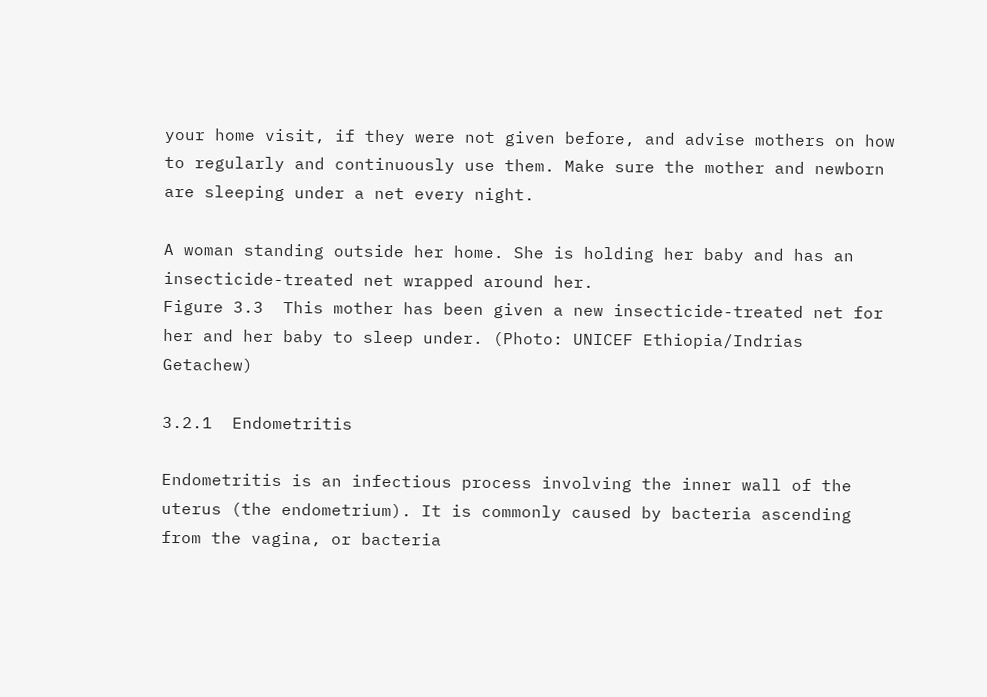your home visit, if they were not given before, and advise mothers on how to regularly and continuously use them. Make sure the mother and newborn are sleeping under a net every night.

A woman standing outside her home. She is holding her baby and has an insecticide-treated net wrapped around her.
Figure 3.3  This mother has been given a new insecticide-treated net for her and her baby to sleep under. (Photo: UNICEF Ethiopia/Indrias Getachew)

3.2.1  Endometritis

Endometritis is an infectious process involving the inner wall of the uterus (the endometrium). It is commonly caused by bacteria ascending from the vagina, or bacteria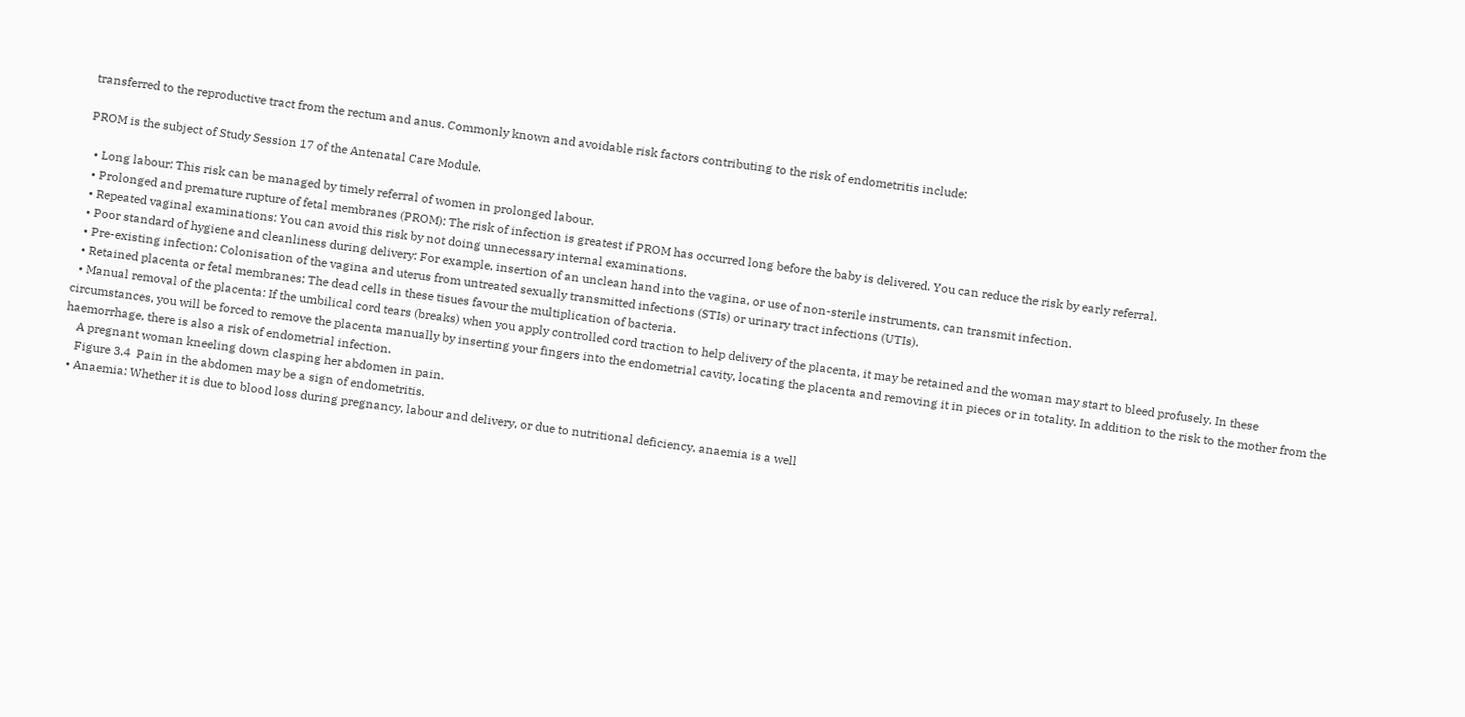transferred to the reproductive tract from the rectum and anus. Commonly known and avoidable risk factors contributing to the risk of endometritis include:

PROM is the subject of Study Session 17 of the Antenatal Care Module.

  • Long labour: This risk can be managed by timely referral of women in prolonged labour.
  • Prolonged and premature rupture of fetal membranes (PROM): The risk of infection is greatest if PROM has occurred long before the baby is delivered. You can reduce the risk by early referral.
  • Repeated vaginal examinations: You can avoid this risk by not doing unnecessary internal examinations.
  • Poor standard of hygiene and cleanliness during delivery: For example, insertion of an unclean hand into the vagina, or use of non-sterile instruments, can transmit infection.
  • Pre-existing infection: Colonisation of the vagina and uterus from untreated sexually transmitted infections (STIs) or urinary tract infections (UTIs).
  • Retained placenta or fetal membranes: The dead cells in these tisues favour the multiplication of bacteria.
  • Manual removal of the placenta: If the umbilical cord tears (breaks) when you apply controlled cord traction to help delivery of the placenta, it may be retained and the woman may start to bleed profusely. In these circumstances, you will be forced to remove the placenta manually by inserting your fingers into the endometrial cavity, locating the placenta and removing it in pieces or in totality. In addition to the risk to the mother from the haemorrhage, there is also a risk of endometrial infection.
    A pregnant woman kneeling down clasping her abdomen in pain.
    Figure 3.4  Pain in the abdomen may be a sign of endometritis.
  • Anaemia: Whether it is due to blood loss during pregnancy, labour and delivery, or due to nutritional deficiency, anaemia is a well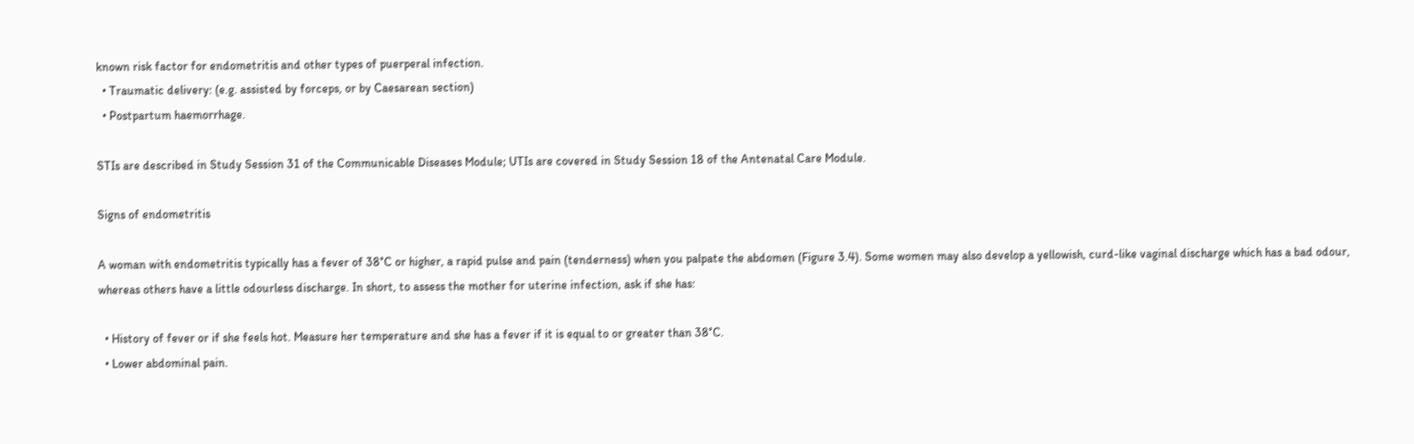known risk factor for endometritis and other types of puerperal infection.
  • Traumatic delivery: (e.g. assisted by forceps, or by Caesarean section)
  • Postpartum haemorrhage.

STIs are described in Study Session 31 of the Communicable Diseases Module; UTIs are covered in Study Session 18 of the Antenatal Care Module.

Signs of endometritis

A woman with endometritis typically has a fever of 38°C or higher, a rapid pulse and pain (tenderness) when you palpate the abdomen (Figure 3.4). Some women may also develop a yellowish, curd-like vaginal discharge which has a bad odour, whereas others have a little odourless discharge. In short, to assess the mother for uterine infection, ask if she has:

  • History of fever or if she feels hot. Measure her temperature and she has a fever if it is equal to or greater than 38°C.
  • Lower abdominal pain.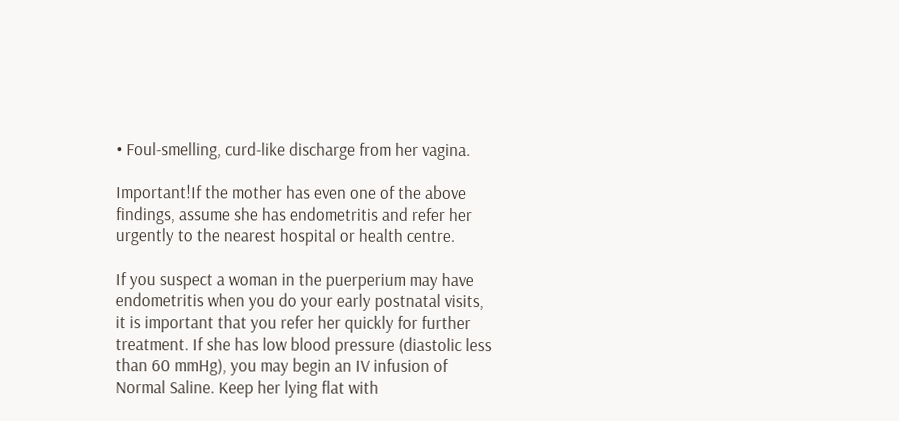• Foul-smelling, curd-like discharge from her vagina.

Important!If the mother has even one of the above findings, assume she has endometritis and refer her urgently to the nearest hospital or health centre.

If you suspect a woman in the puerperium may have endometritis when you do your early postnatal visits, it is important that you refer her quickly for further treatment. If she has low blood pressure (diastolic less than 60 mmHg), you may begin an IV infusion of Normal Saline. Keep her lying flat with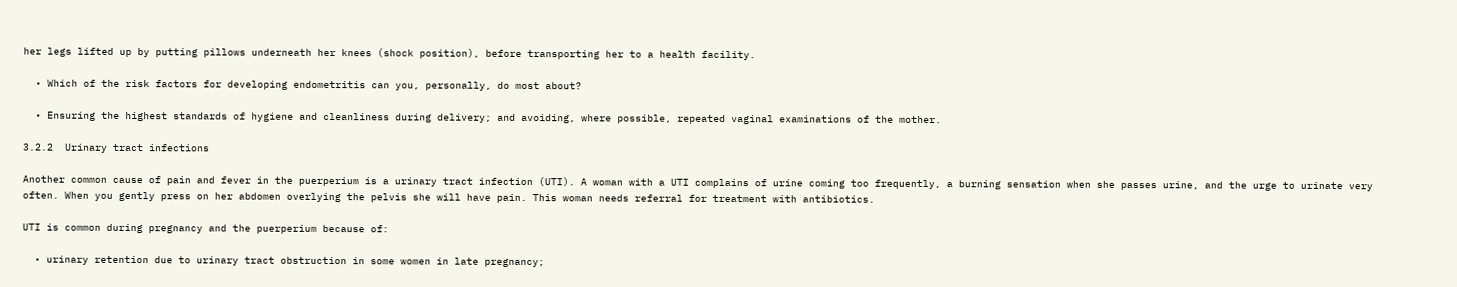her legs lifted up by putting pillows underneath her knees (shock position), before transporting her to a health facility.

  • Which of the risk factors for developing endometritis can you, personally, do most about?

  • Ensuring the highest standards of hygiene and cleanliness during delivery; and avoiding, where possible, repeated vaginal examinations of the mother.

3.2.2  Urinary tract infections

Another common cause of pain and fever in the puerperium is a urinary tract infection (UTI). A woman with a UTI complains of urine coming too frequently, a burning sensation when she passes urine, and the urge to urinate very often. When you gently press on her abdomen overlying the pelvis she will have pain. This woman needs referral for treatment with antibiotics.

UTI is common during pregnancy and the puerperium because of:

  • urinary retention due to urinary tract obstruction in some women in late pregnancy;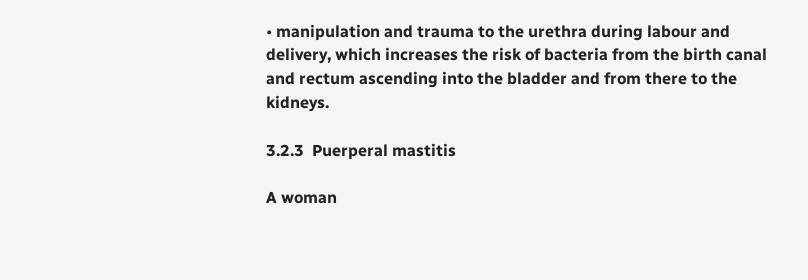• manipulation and trauma to the urethra during labour and delivery, which increases the risk of bacteria from the birth canal and rectum ascending into the bladder and from there to the kidneys.

3.2.3  Puerperal mastitis

A woman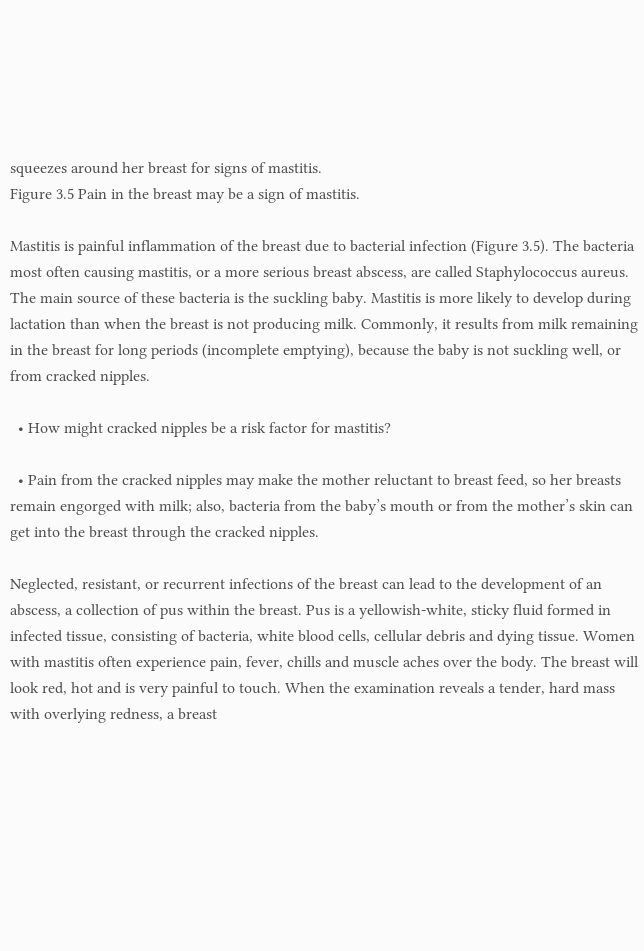squeezes around her breast for signs of mastitis.
Figure 3.5 Pain in the breast may be a sign of mastitis.

Mastitis is painful inflammation of the breast due to bacterial infection (Figure 3.5). The bacteria most often causing mastitis, or a more serious breast abscess, are called Staphylococcus aureus. The main source of these bacteria is the suckling baby. Mastitis is more likely to develop during lactation than when the breast is not producing milk. Commonly, it results from milk remaining in the breast for long periods (incomplete emptying), because the baby is not suckling well, or from cracked nipples.

  • How might cracked nipples be a risk factor for mastitis?

  • Pain from the cracked nipples may make the mother reluctant to breast feed, so her breasts remain engorged with milk; also, bacteria from the baby’s mouth or from the mother’s skin can get into the breast through the cracked nipples.

Neglected, resistant, or recurrent infections of the breast can lead to the development of an abscess, a collection of pus within the breast. Pus is a yellowish-white, sticky fluid formed in infected tissue, consisting of bacteria, white blood cells, cellular debris and dying tissue. Women with mastitis often experience pain, fever, chills and muscle aches over the body. The breast will look red, hot and is very painful to touch. When the examination reveals a tender, hard mass with overlying redness, a breast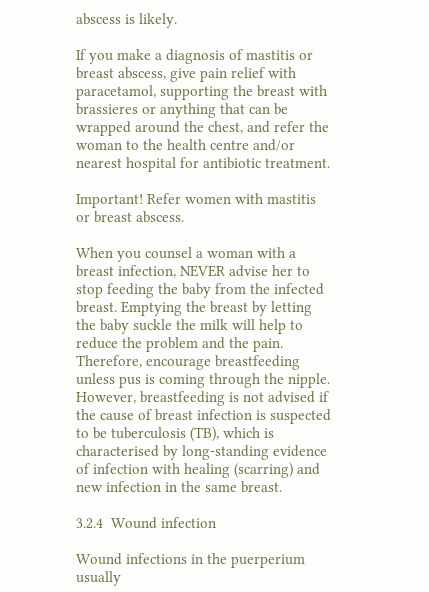abscess is likely.

If you make a diagnosis of mastitis or breast abscess, give pain relief with paracetamol, supporting the breast with brassieres or anything that can be wrapped around the chest, and refer the woman to the health centre and/or nearest hospital for antibiotic treatment.

Important! Refer women with mastitis or breast abscess.

When you counsel a woman with a breast infection, NEVER advise her to stop feeding the baby from the infected breast. Emptying the breast by letting the baby suckle the milk will help to reduce the problem and the pain. Therefore, encourage breastfeeding unless pus is coming through the nipple. However, breastfeeding is not advised if the cause of breast infection is suspected to be tuberculosis (TB), which is characterised by long-standing evidence of infection with healing (scarring) and new infection in the same breast.

3.2.4  Wound infection

Wound infections in the puerperium usually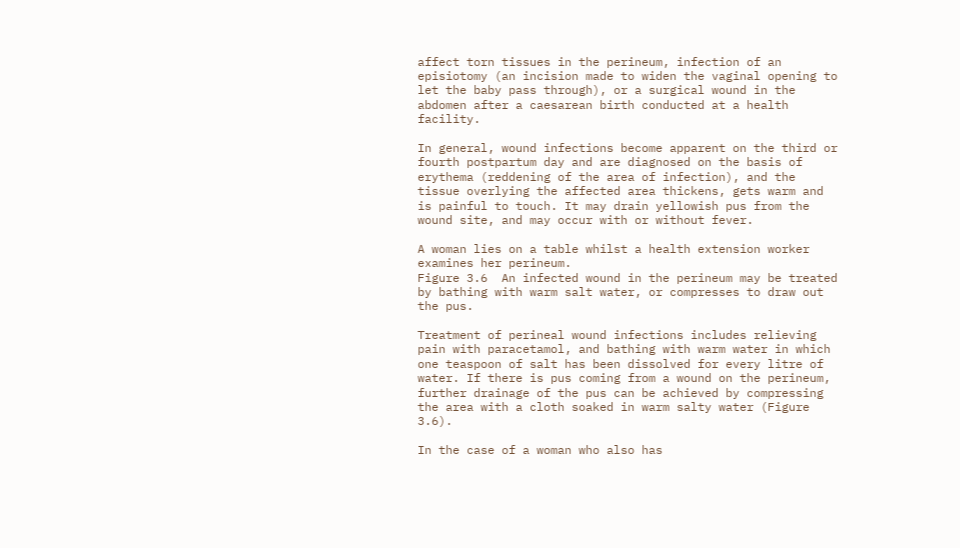affect torn tissues in the perineum, infection of an episiotomy (an incision made to widen the vaginal opening to let the baby pass through), or a surgical wound in the abdomen after a caesarean birth conducted at a health facility.

In general, wound infections become apparent on the third or fourth postpartum day and are diagnosed on the basis of erythema (reddening of the area of infection), and the tissue overlying the affected area thickens, gets warm and is painful to touch. It may drain yellowish pus from the wound site, and may occur with or without fever.

A woman lies on a table whilst a health extension worker examines her perineum.
Figure 3.6  An infected wound in the perineum may be treated by bathing with warm salt water, or compresses to draw out the pus.

Treatment of perineal wound infections includes relieving pain with paracetamol, and bathing with warm water in which one teaspoon of salt has been dissolved for every litre of water. If there is pus coming from a wound on the perineum, further drainage of the pus can be achieved by compressing the area with a cloth soaked in warm salty water (Figure 3.6).

In the case of a woman who also has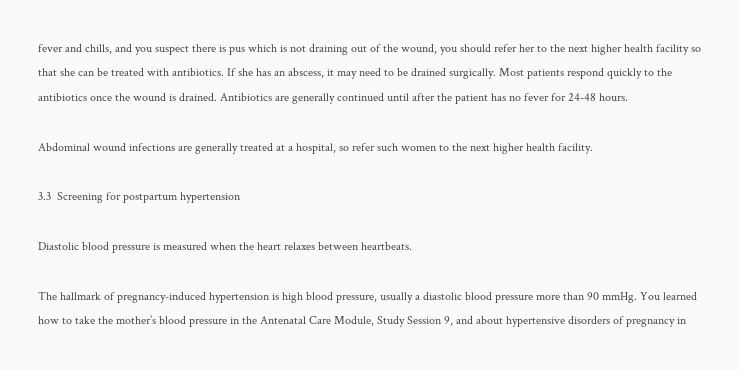fever and chills, and you suspect there is pus which is not draining out of the wound, you should refer her to the next higher health facility so that she can be treated with antibiotics. If she has an abscess, it may need to be drained surgically. Most patients respond quickly to the antibiotics once the wound is drained. Antibiotics are generally continued until after the patient has no fever for 24-48 hours.

Abdominal wound infections are generally treated at a hospital, so refer such women to the next higher health facility.

3.3  Screening for postpartum hypertension

Diastolic blood pressure is measured when the heart relaxes between heartbeats.

The hallmark of pregnancy-induced hypertension is high blood pressure, usually a diastolic blood pressure more than 90 mmHg. You learned how to take the mother’s blood pressure in the Antenatal Care Module, Study Session 9, and about hypertensive disorders of pregnancy in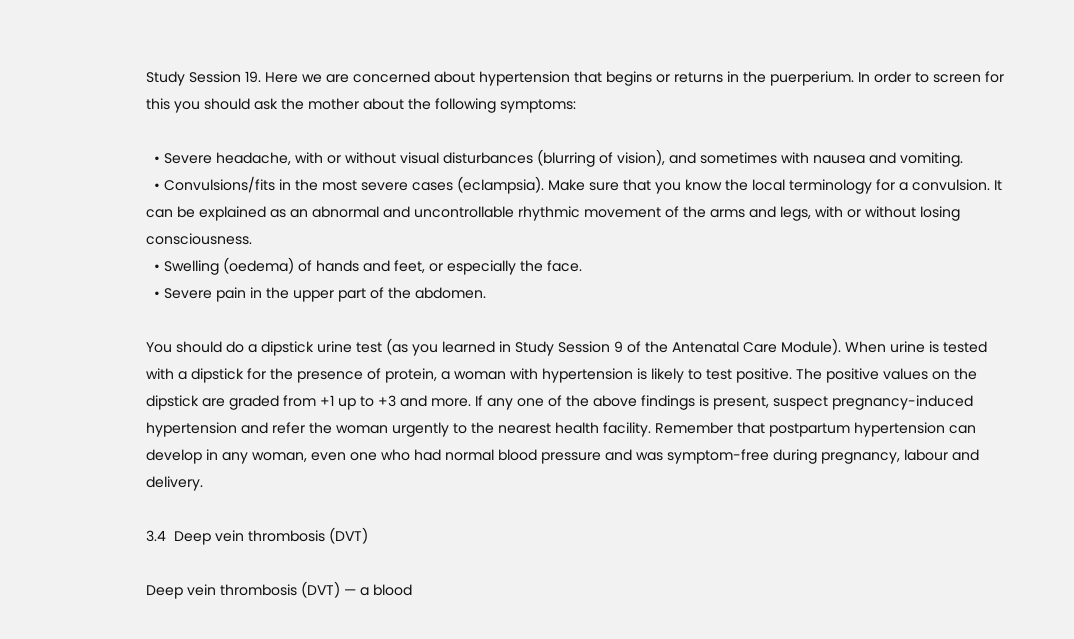Study Session 19. Here we are concerned about hypertension that begins or returns in the puerperium. In order to screen for this you should ask the mother about the following symptoms:

  • Severe headache, with or without visual disturbances (blurring of vision), and sometimes with nausea and vomiting.
  • Convulsions/fits in the most severe cases (eclampsia). Make sure that you know the local terminology for a convulsion. It can be explained as an abnormal and uncontrollable rhythmic movement of the arms and legs, with or without losing consciousness.
  • Swelling (oedema) of hands and feet, or especially the face.
  • Severe pain in the upper part of the abdomen.

You should do a dipstick urine test (as you learned in Study Session 9 of the Antenatal Care Module). When urine is tested with a dipstick for the presence of protein, a woman with hypertension is likely to test positive. The positive values on the dipstick are graded from +1 up to +3 and more. If any one of the above findings is present, suspect pregnancy-induced hypertension and refer the woman urgently to the nearest health facility. Remember that postpartum hypertension can develop in any woman, even one who had normal blood pressure and was symptom-free during pregnancy, labour and delivery.

3.4  Deep vein thrombosis (DVT)

Deep vein thrombosis (DVT) — a blood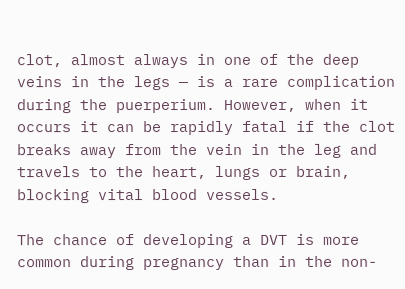clot, almost always in one of the deep veins in the legs — is a rare complication during the puerperium. However, when it occurs it can be rapidly fatal if the clot breaks away from the vein in the leg and travels to the heart, lungs or brain, blocking vital blood vessels.

The chance of developing a DVT is more common during pregnancy than in the non-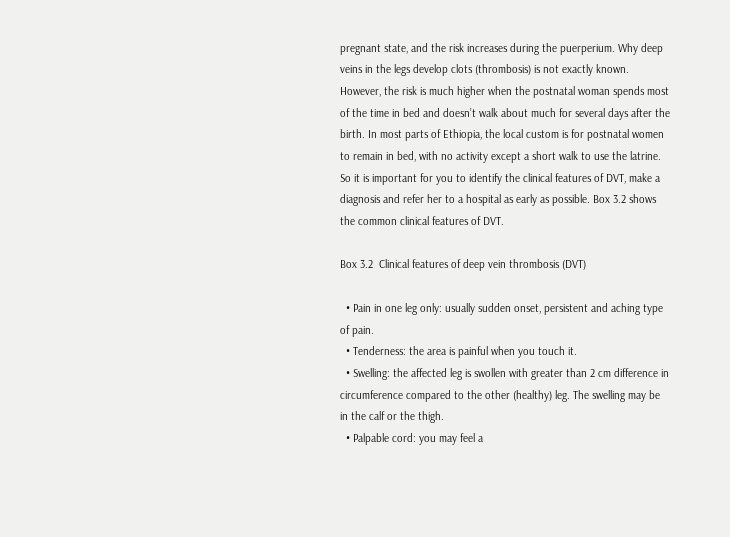pregnant state, and the risk increases during the puerperium. Why deep veins in the legs develop clots (thrombosis) is not exactly known. However, the risk is much higher when the postnatal woman spends most of the time in bed and doesn’t walk about much for several days after the birth. In most parts of Ethiopia, the local custom is for postnatal women to remain in bed, with no activity except a short walk to use the latrine. So it is important for you to identify the clinical features of DVT, make a diagnosis and refer her to a hospital as early as possible. Box 3.2 shows the common clinical features of DVT.

Box 3.2  Clinical features of deep vein thrombosis (DVT)

  • Pain in one leg only: usually sudden onset, persistent and aching type of pain.
  • Tenderness: the area is painful when you touch it.
  • Swelling: the affected leg is swollen with greater than 2 cm difference in circumference compared to the other (healthy) leg. The swelling may be in the calf or the thigh.
  • Palpable cord: you may feel a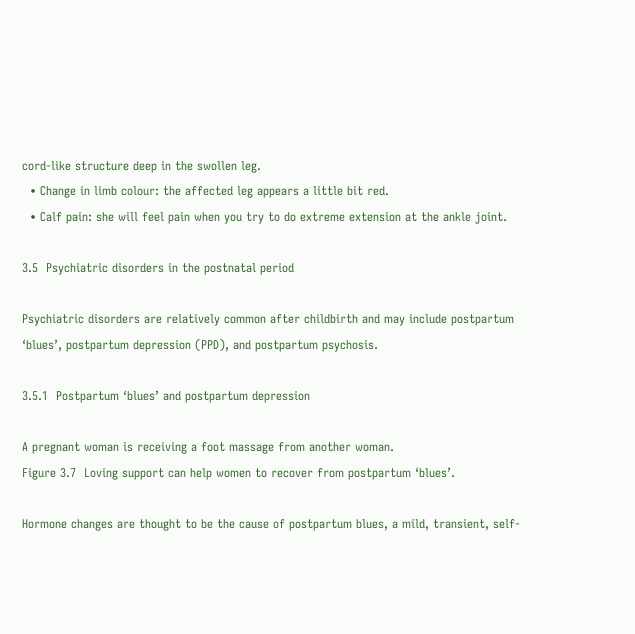cord-like structure deep in the swollen leg.
  • Change in limb colour: the affected leg appears a little bit red.
  • Calf pain: she will feel pain when you try to do extreme extension at the ankle joint.

3.5  Psychiatric disorders in the postnatal period

Psychiatric disorders are relatively common after childbirth and may include postpartum ‘blues’, postpartum depression (PPD), and postpartum psychosis.

3.5.1  Postpartum ‘blues’ and postpartum depression

A pregnant woman is receiving a foot massage from another woman.
Figure 3.7  Loving support can help women to recover from postpartum ‘blues’.

Hormone changes are thought to be the cause of postpartum blues, a mild, transient, self-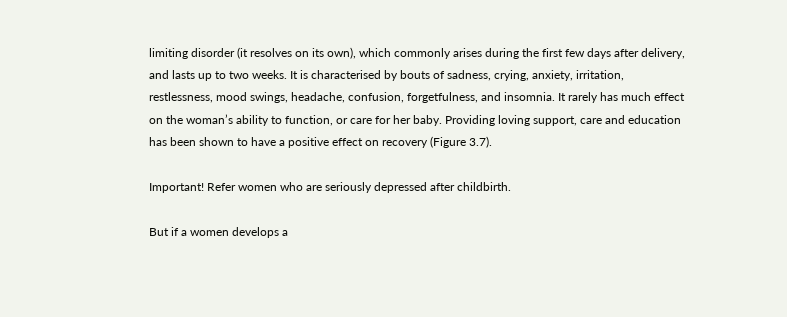limiting disorder (it resolves on its own), which commonly arises during the first few days after delivery, and lasts up to two weeks. It is characterised by bouts of sadness, crying, anxiety, irritation, restlessness, mood swings, headache, confusion, forgetfulness, and insomnia. It rarely has much effect on the woman’s ability to function, or care for her baby. Providing loving support, care and education has been shown to have a positive effect on recovery (Figure 3.7).

Important! Refer women who are seriously depressed after childbirth.

But if a women develops a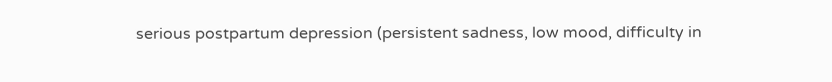serious postpartum depression (persistent sadness, low mood, difficulty in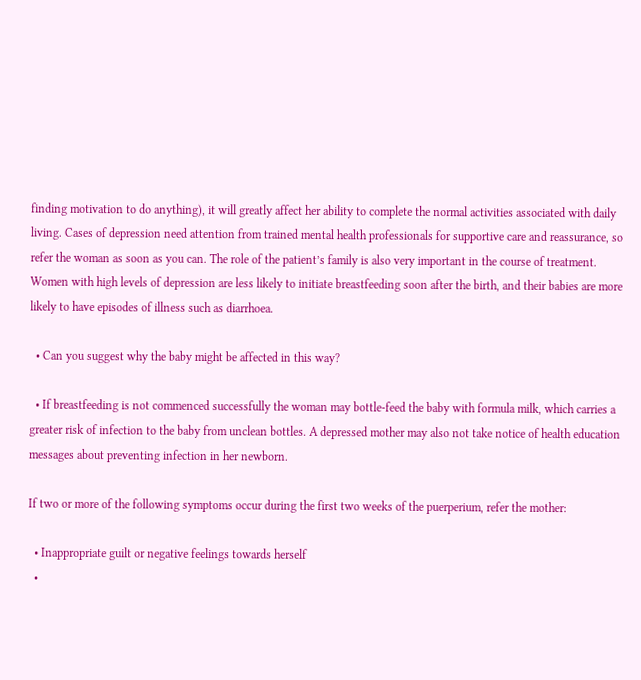finding motivation to do anything), it will greatly affect her ability to complete the normal activities associated with daily living. Cases of depression need attention from trained mental health professionals for supportive care and reassurance, so refer the woman as soon as you can. The role of the patient’s family is also very important in the course of treatment. Women with high levels of depression are less likely to initiate breastfeeding soon after the birth, and their babies are more likely to have episodes of illness such as diarrhoea.

  • Can you suggest why the baby might be affected in this way?

  • If breastfeeding is not commenced successfully the woman may bottle-feed the baby with formula milk, which carries a greater risk of infection to the baby from unclean bottles. A depressed mother may also not take notice of health education messages about preventing infection in her newborn.

If two or more of the following symptoms occur during the first two weeks of the puerperium, refer the mother:

  • Inappropriate guilt or negative feelings towards herself
  •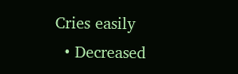Cries easily
  • Decreased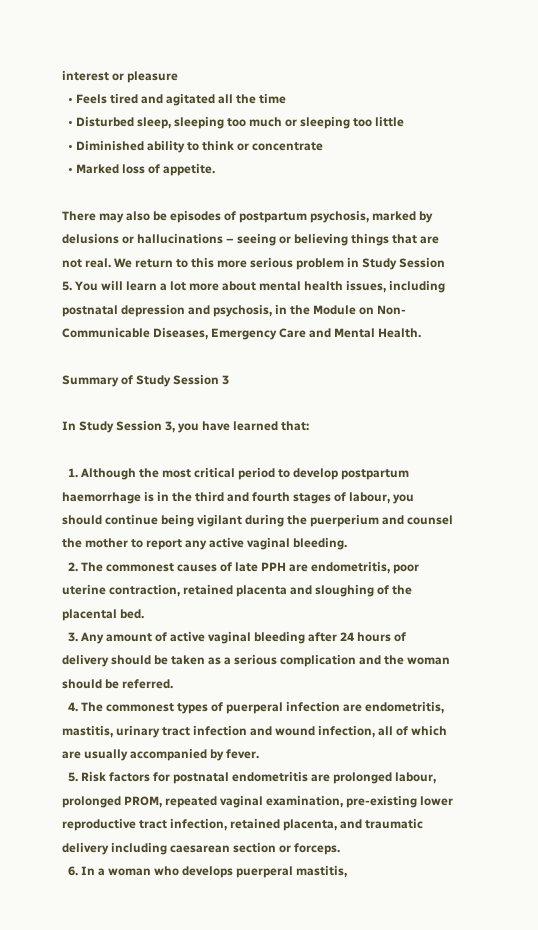interest or pleasure
  • Feels tired and agitated all the time
  • Disturbed sleep, sleeping too much or sleeping too little
  • Diminished ability to think or concentrate
  • Marked loss of appetite.

There may also be episodes of postpartum psychosis, marked by delusions or hallucinations – seeing or believing things that are not real. We return to this more serious problem in Study Session 5. You will learn a lot more about mental health issues, including postnatal depression and psychosis, in the Module on Non-Communicable Diseases, Emergency Care and Mental Health.

Summary of Study Session 3

In Study Session 3, you have learned that:

  1. Although the most critical period to develop postpartum haemorrhage is in the third and fourth stages of labour, you should continue being vigilant during the puerperium and counsel the mother to report any active vaginal bleeding.
  2. The commonest causes of late PPH are endometritis, poor uterine contraction, retained placenta and sloughing of the placental bed.
  3. Any amount of active vaginal bleeding after 24 hours of delivery should be taken as a serious complication and the woman should be referred.
  4. The commonest types of puerperal infection are endometritis, mastitis, urinary tract infection and wound infection, all of which are usually accompanied by fever.
  5. Risk factors for postnatal endometritis are prolonged labour, prolonged PROM, repeated vaginal examination, pre-existing lower reproductive tract infection, retained placenta, and traumatic delivery including caesarean section or forceps.
  6. In a woman who develops puerperal mastitis,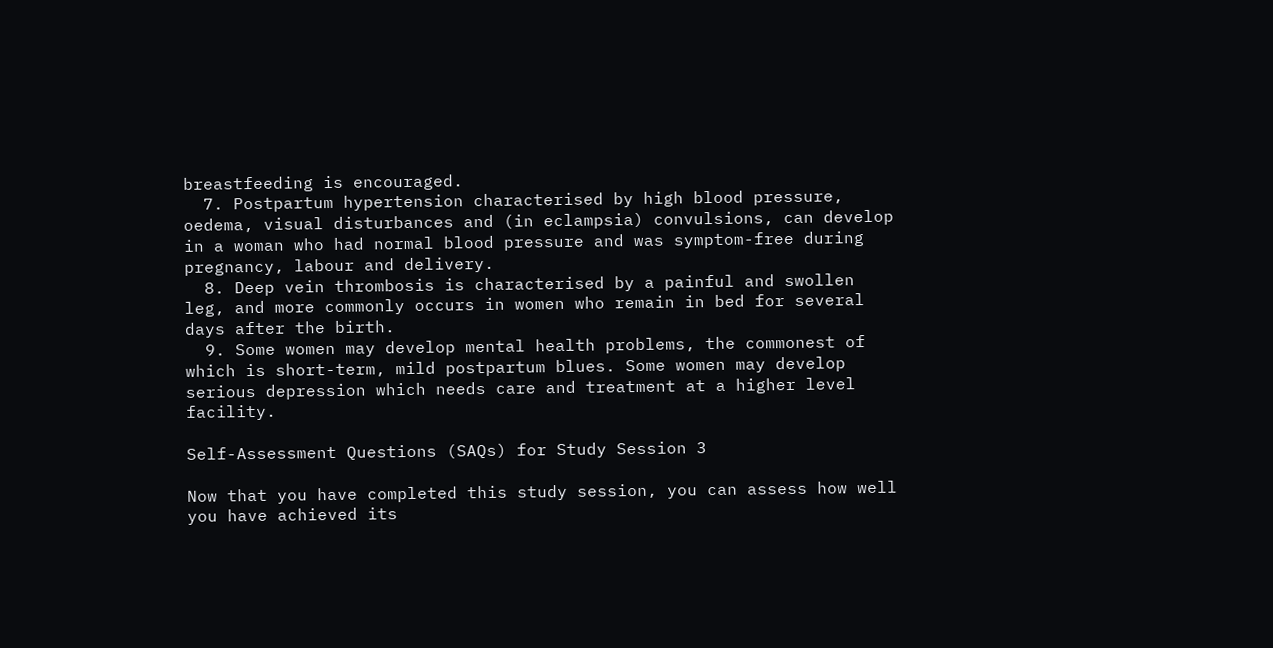breastfeeding is encouraged.
  7. Postpartum hypertension characterised by high blood pressure, oedema, visual disturbances and (in eclampsia) convulsions, can develop in a woman who had normal blood pressure and was symptom-free during pregnancy, labour and delivery.
  8. Deep vein thrombosis is characterised by a painful and swollen leg, and more commonly occurs in women who remain in bed for several days after the birth.
  9. Some women may develop mental health problems, the commonest of which is short-term, mild postpartum blues. Some women may develop serious depression which needs care and treatment at a higher level facility.

Self-Assessment Questions (SAQs) for Study Session 3

Now that you have completed this study session, you can assess how well you have achieved its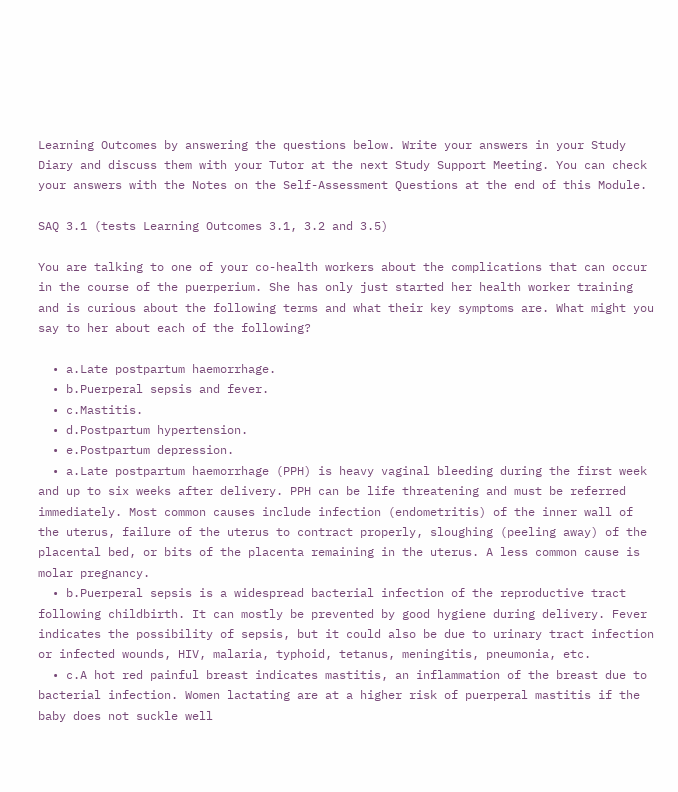Learning Outcomes by answering the questions below. Write your answers in your Study Diary and discuss them with your Tutor at the next Study Support Meeting. You can check your answers with the Notes on the Self-Assessment Questions at the end of this Module.

SAQ 3.1 (tests Learning Outcomes 3.1, 3.2 and 3.5)

You are talking to one of your co-health workers about the complications that can occur in the course of the puerperium. She has only just started her health worker training and is curious about the following terms and what their key symptoms are. What might you say to her about each of the following?

  • a.Late postpartum haemorrhage.
  • b.Puerperal sepsis and fever.
  • c.Mastitis.
  • d.Postpartum hypertension.
  • e.Postpartum depression.
  • a.Late postpartum haemorrhage (PPH) is heavy vaginal bleeding during the first week and up to six weeks after delivery. PPH can be life threatening and must be referred immediately. Most common causes include infection (endometritis) of the inner wall of the uterus, failure of the uterus to contract properly, sloughing (peeling away) of the placental bed, or bits of the placenta remaining in the uterus. A less common cause is molar pregnancy.
  • b.Puerperal sepsis is a widespread bacterial infection of the reproductive tract following childbirth. It can mostly be prevented by good hygiene during delivery. Fever indicates the possibility of sepsis, but it could also be due to urinary tract infection or infected wounds, HIV, malaria, typhoid, tetanus, meningitis, pneumonia, etc.
  • c.A hot red painful breast indicates mastitis, an inflammation of the breast due to bacterial infection. Women lactating are at a higher risk of puerperal mastitis if the baby does not suckle well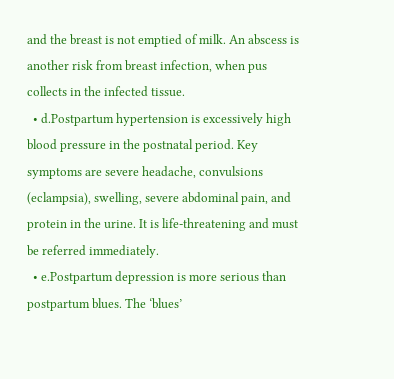and the breast is not emptied of milk. An abscess is another risk from breast infection, when pus collects in the infected tissue.
  • d.Postpartum hypertension is excessively high blood pressure in the postnatal period. Key symptoms are severe headache, convulsions (eclampsia), swelling, severe abdominal pain, and protein in the urine. It is life-threatening and must be referred immediately.
  • e.Postpartum depression is more serious than postpartum blues. The ‘blues’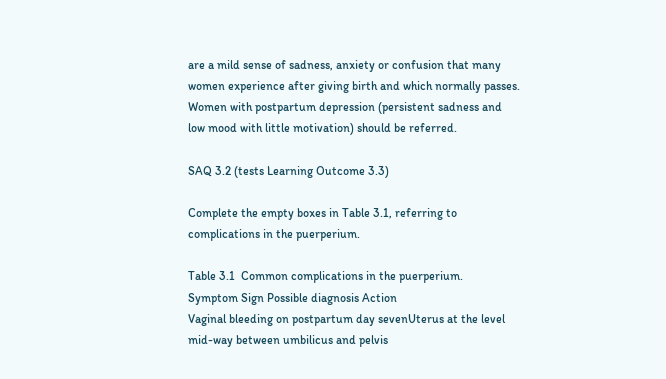are a mild sense of sadness, anxiety or confusion that many women experience after giving birth and which normally passes. Women with postpartum depression (persistent sadness and low mood with little motivation) should be referred.

SAQ 3.2 (tests Learning Outcome 3.3)

Complete the empty boxes in Table 3.1, referring to complications in the puerperium.

Table 3.1  Common complications in the puerperium.
Symptom Sign Possible diagnosis Action
Vaginal bleeding on postpartum day sevenUterus at the level mid-way between umbilicus and pelvis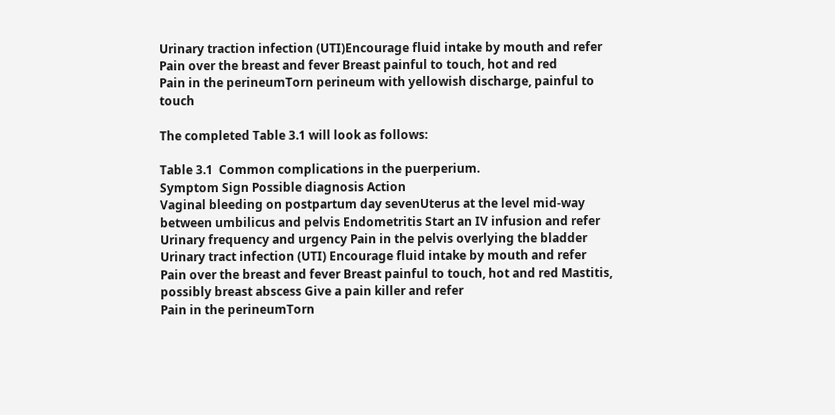Urinary traction infection (UTI)Encourage fluid intake by mouth and refer
Pain over the breast and fever Breast painful to touch, hot and red
Pain in the perineumTorn perineum with yellowish discharge, painful to touch

The completed Table 3.1 will look as follows:

Table 3.1  Common complications in the puerperium.
Symptom Sign Possible diagnosis Action
Vaginal bleeding on postpartum day sevenUterus at the level mid-way between umbilicus and pelvis Endometritis Start an IV infusion and refer
Urinary frequency and urgency Pain in the pelvis overlying the bladder Urinary tract infection (UTI) Encourage fluid intake by mouth and refer
Pain over the breast and fever Breast painful to touch, hot and red Mastitis, possibly breast abscess Give a pain killer and refer
Pain in the perineumTorn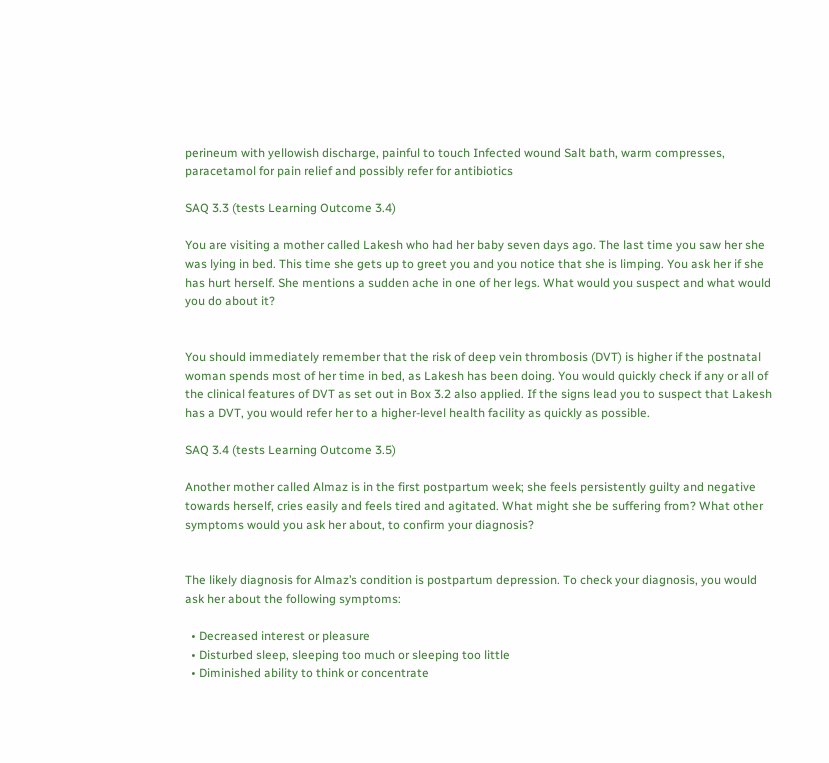perineum with yellowish discharge, painful to touch Infected wound Salt bath, warm compresses, paracetamol for pain relief and possibly refer for antibiotics

SAQ 3.3 (tests Learning Outcome 3.4)

You are visiting a mother called Lakesh who had her baby seven days ago. The last time you saw her she was lying in bed. This time she gets up to greet you and you notice that she is limping. You ask her if she has hurt herself. She mentions a sudden ache in one of her legs. What would you suspect and what would you do about it?


You should immediately remember that the risk of deep vein thrombosis (DVT) is higher if the postnatal woman spends most of her time in bed, as Lakesh has been doing. You would quickly check if any or all of the clinical features of DVT as set out in Box 3.2 also applied. If the signs lead you to suspect that Lakesh has a DVT, you would refer her to a higher-level health facility as quickly as possible.

SAQ 3.4 (tests Learning Outcome 3.5)

Another mother called Almaz is in the first postpartum week; she feels persistently guilty and negative towards herself, cries easily and feels tired and agitated. What might she be suffering from? What other symptoms would you ask her about, to confirm your diagnosis?


The likely diagnosis for Almaz’s condition is postpartum depression. To check your diagnosis, you would ask her about the following symptoms:

  • Decreased interest or pleasure
  • Disturbed sleep, sleeping too much or sleeping too little
  • Diminished ability to think or concentrate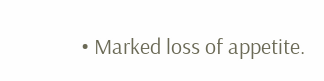• Marked loss of appetite.